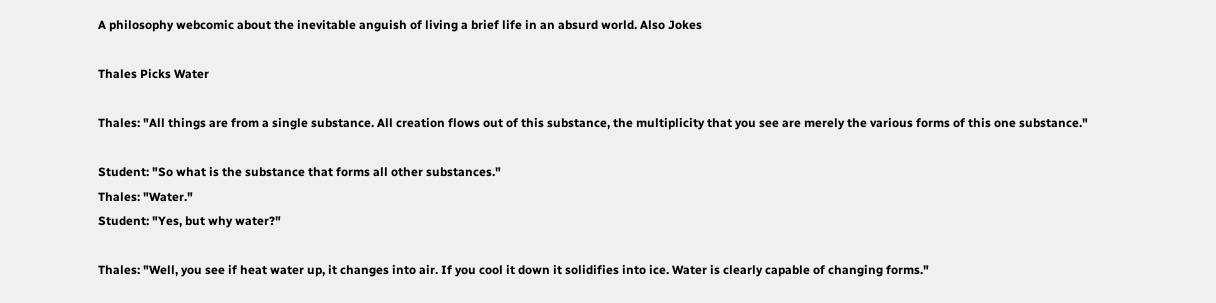A philosophy webcomic about the inevitable anguish of living a brief life in an absurd world. Also Jokes

Thales Picks Water

Thales: "All things are from a single substance. All creation flows out of this substance, the multiplicity that you see are merely the various forms of this one substance."

Student: "So what is the substance that forms all other substances."
Thales: "Water."
Student: "Yes, but why water?"

Thales: "Well, you see if heat water up, it changes into air. If you cool it down it solidifies into ice. Water is clearly capable of changing forms."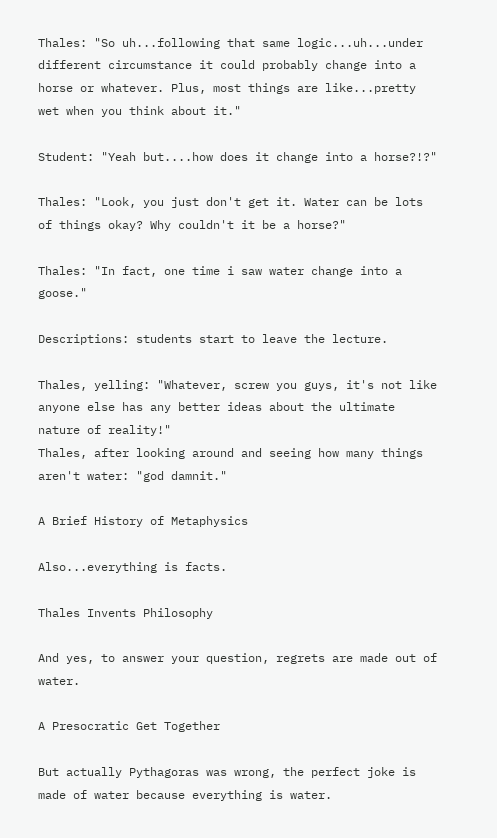Thales: "So uh...following that same logic...uh...under different circumstance it could probably change into a horse or whatever. Plus, most things are like...pretty wet when you think about it."

Student: "Yeah but....how does it change into a horse?!?"

Thales: "Look, you just don't get it. Water can be lots of things okay? Why couldn't it be a horse?"

Thales: "In fact, one time i saw water change into a goose."

Descriptions: students start to leave the lecture.

Thales, yelling: "Whatever, screw you guys, it's not like anyone else has any better ideas about the ultimate nature of reality!"
Thales, after looking around and seeing how many things aren't water: "god damnit."

A Brief History of Metaphysics

Also...everything is facts.

Thales Invents Philosophy

And yes, to answer your question, regrets are made out of water.

A Presocratic Get Together

But actually Pythagoras was wrong, the perfect joke is made of water because everything is water.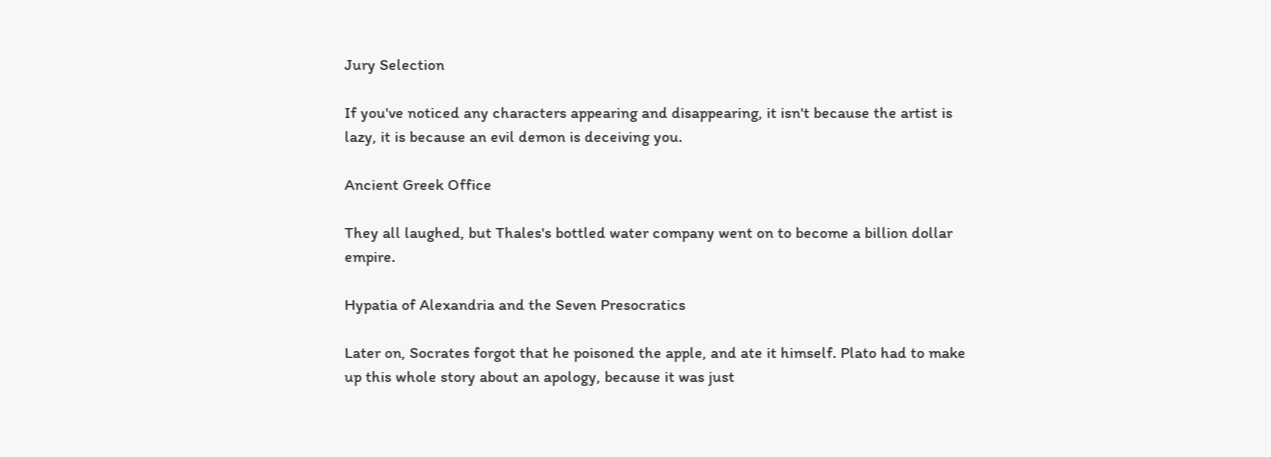Jury Selection

If you've noticed any characters appearing and disappearing, it isn't because the artist is lazy, it is because an evil demon is deceiving you.

Ancient Greek Office

They all laughed, but Thales's bottled water company went on to become a billion dollar empire.

Hypatia of Alexandria and the Seven Presocratics

Later on, Socrates forgot that he poisoned the apple, and ate it himself. Plato had to make up this whole story about an apology, because it was just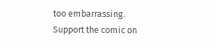too embarrassing.
Support the comic on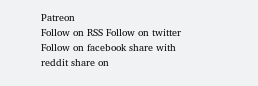Patreon
Follow on RSS Follow on twitter Follow on facebook share with reddit share on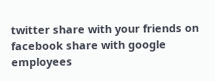twitter share with your friends on facebook share with google employees